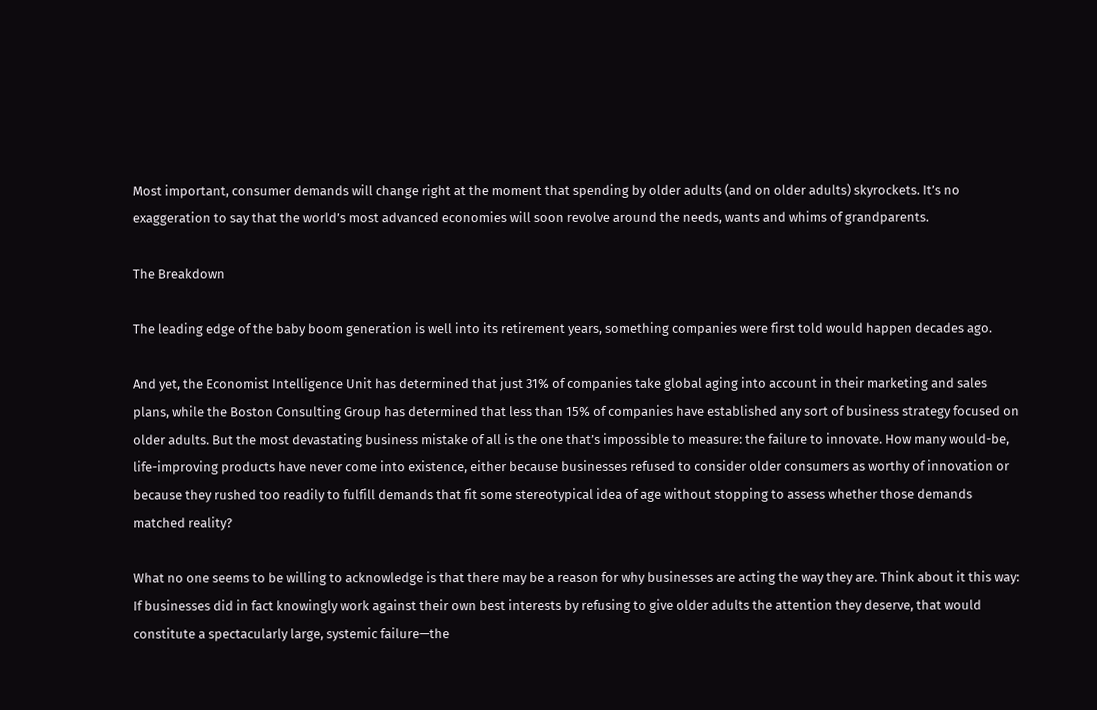Most important, consumer demands will change right at the moment that spending by older adults (and on older adults) skyrockets. It’s no exaggeration to say that the world’s most advanced economies will soon revolve around the needs, wants and whims of grandparents.

The Breakdown

The leading edge of the baby boom generation is well into its retirement years, something companies were first told would happen decades ago.

And yet, the Economist Intelligence Unit has determined that just 31% of companies take global aging into account in their marketing and sales plans, while the Boston Consulting Group has determined that less than 15% of companies have established any sort of business strategy focused on older adults. But the most devastating business mistake of all is the one that’s impossible to measure: the failure to innovate. How many would-be, life-improving products have never come into existence, either because businesses refused to consider older consumers as worthy of innovation or because they rushed too readily to fulfill demands that fit some stereotypical idea of age without stopping to assess whether those demands matched reality?

What no one seems to be willing to acknowledge is that there may be a reason for why businesses are acting the way they are. Think about it this way: If businesses did in fact knowingly work against their own best interests by refusing to give older adults the attention they deserve, that would constitute a spectacularly large, systemic failure—the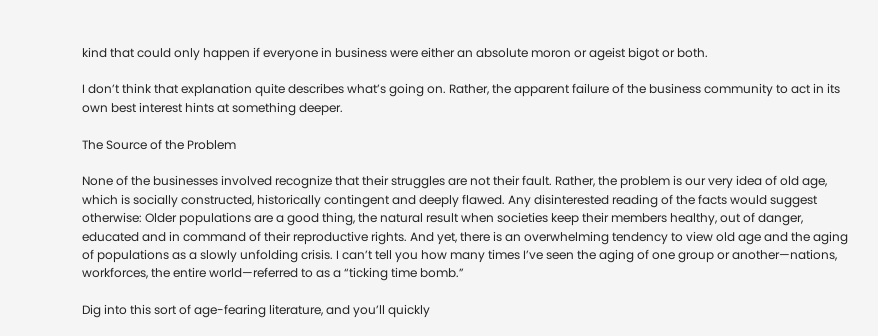kind that could only happen if everyone in business were either an absolute moron or ageist bigot or both.

I don’t think that explanation quite describes what’s going on. Rather, the apparent failure of the business community to act in its own best interest hints at something deeper.

The Source of the Problem

None of the businesses involved recognize that their struggles are not their fault. Rather, the problem is our very idea of old age, which is socially constructed, historically contingent and deeply flawed. Any disinterested reading of the facts would suggest otherwise: Older populations are a good thing, the natural result when societies keep their members healthy, out of danger, educated and in command of their reproductive rights. And yet, there is an overwhelming tendency to view old age and the aging of populations as a slowly unfolding crisis. I can’t tell you how many times I’ve seen the aging of one group or another—nations, workforces, the entire world—referred to as a “ticking time bomb.”

Dig into this sort of age-fearing literature, and you’ll quickly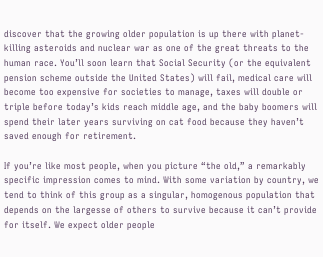discover that the growing older population is up there with planet-killing asteroids and nuclear war as one of the great threats to the human race. You’ll soon learn that Social Security (or the equivalent pension scheme outside the United States) will fail, medical care will become too expensive for societies to manage, taxes will double or triple before today’s kids reach middle age, and the baby boomers will spend their later years surviving on cat food because they haven’t saved enough for retirement.

If you’re like most people, when you picture “the old,” a remarkably specific impression comes to mind. With some variation by country, we tend to think of this group as a singular, homogenous population that depends on the largesse of others to survive because it can’t provide for itself. We expect older people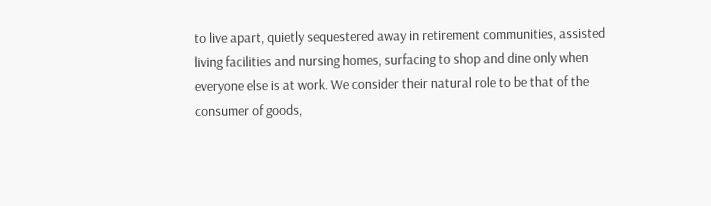to live apart, quietly sequestered away in retirement communities, assisted living facilities and nursing homes, surfacing to shop and dine only when everyone else is at work. We consider their natural role to be that of the consumer of goods,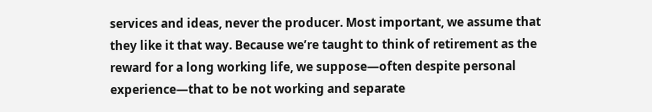services and ideas, never the producer. Most important, we assume that they like it that way. Because we’re taught to think of retirement as the reward for a long working life, we suppose—often despite personal experience—that to be not working and separate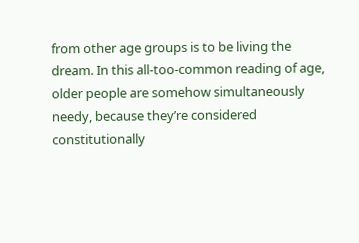from other age groups is to be living the dream. In this all-too-common reading of age, older people are somehow simultaneously needy, because they’re considered constitutionally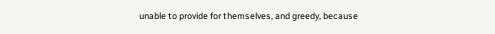unable to provide for themselves, and greedy, because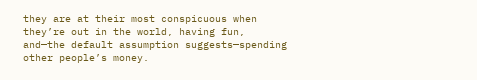they are at their most conspicuous when they’re out in the world, having fun, and—the default assumption suggests—spending other people’s money.